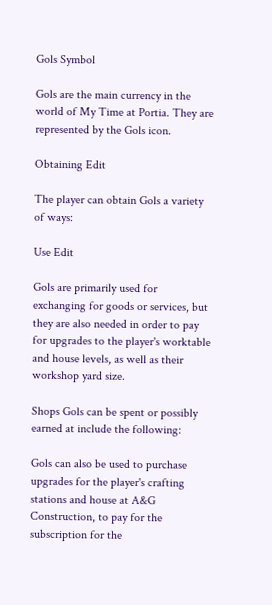Gols Symbol

Gols are the main currency in the world of My Time at Portia. They are represented by the Gols icon.

Obtaining Edit

The player can obtain Gols a variety of ways:

Use Edit

Gols are primarily used for exchanging for goods or services, but they are also needed in order to pay for upgrades to the player's worktable and house levels, as well as their workshop yard size.

Shops Gols can be spent or possibly earned at include the following:

Gols can also be used to purchase upgrades for the player's crafting stations and house at A&G Construction, to pay for the subscription for the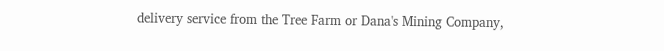delivery service from the Tree Farm or Dana's Mining Company,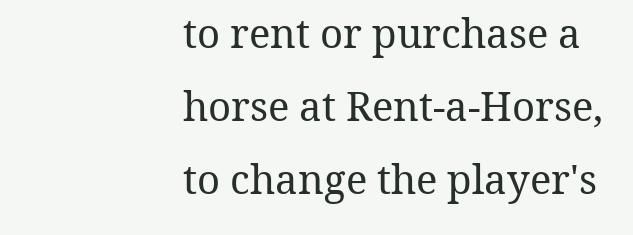to rent or purchase a horse at Rent-a-Horse, to change the player's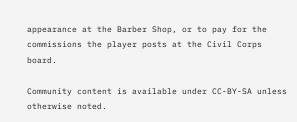appearance at the Barber Shop, or to pay for the commissions the player posts at the Civil Corps board.

Community content is available under CC-BY-SA unless otherwise noted.